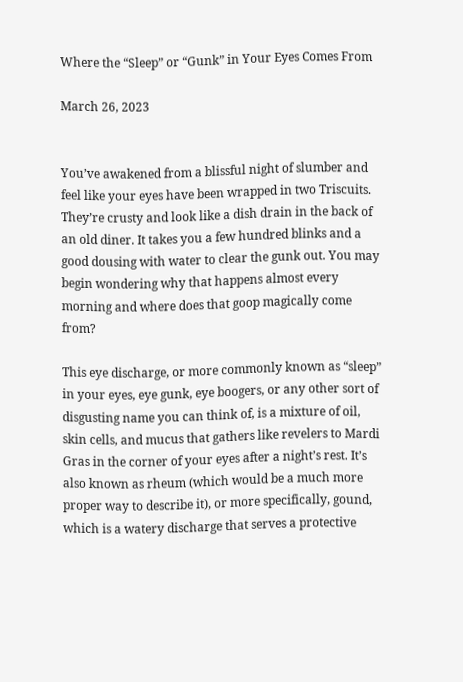Where the “Sleep” or “Gunk” in Your Eyes Comes From

March 26, 2023


You’ve awakened from a blissful night of slumber and feel like your eyes have been wrapped in two Triscuits. They’re crusty and look like a dish drain in the back of an old diner. It takes you a few hundred blinks and a good dousing with water to clear the gunk out. You may begin wondering why that happens almost every morning and where does that goop magically come from?

This eye discharge, or more commonly known as “sleep” in your eyes, eye gunk, eye boogers, or any other sort of disgusting name you can think of, is a mixture of oil, skin cells, and mucus that gathers like revelers to Mardi Gras in the corner of your eyes after a night’s rest. It’s also known as rheum (which would be a much more proper way to describe it), or more specifically, gound, which is a watery discharge that serves a protective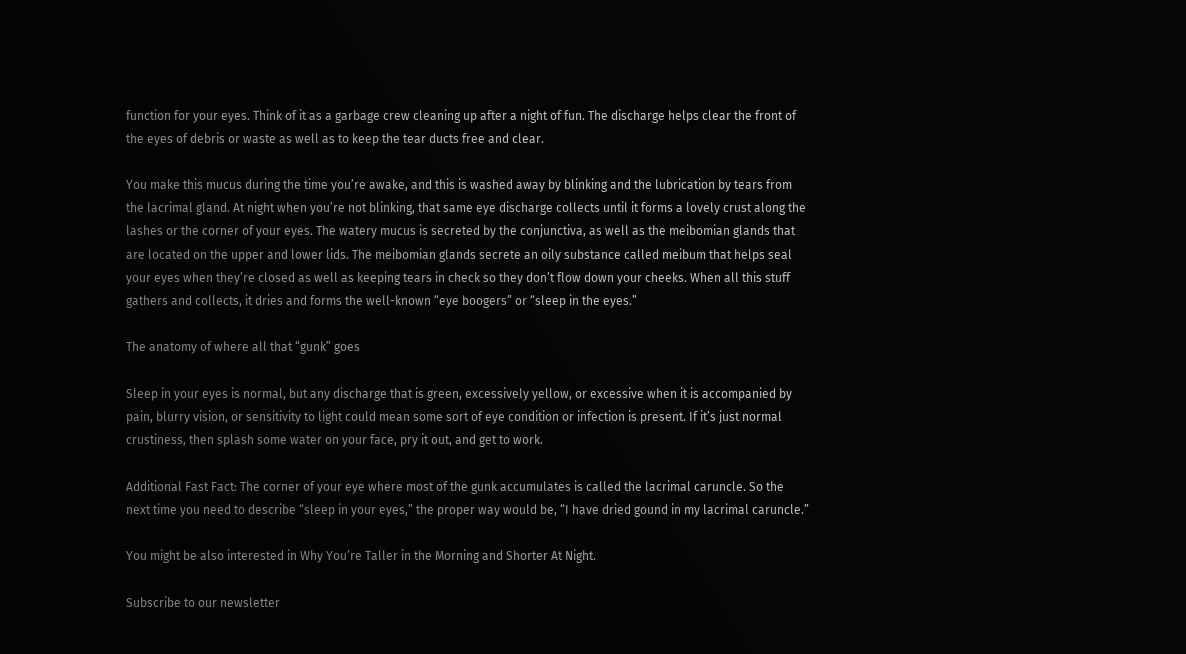function for your eyes. Think of it as a garbage crew cleaning up after a night of fun. The discharge helps clear the front of the eyes of debris or waste as well as to keep the tear ducts free and clear.

You make this mucus during the time you’re awake, and this is washed away by blinking and the lubrication by tears from the lacrimal gland. At night when you’re not blinking, that same eye discharge collects until it forms a lovely crust along the lashes or the corner of your eyes. The watery mucus is secreted by the conjunctiva, as well as the meibomian glands that are located on the upper and lower lids. The meibomian glands secrete an oily substance called meibum that helps seal your eyes when they’re closed as well as keeping tears in check so they don’t flow down your cheeks. When all this stuff gathers and collects, it dries and forms the well-known “eye boogers” or “sleep in the eyes.”

The anatomy of where all that “gunk” goes

Sleep in your eyes is normal, but any discharge that is green, excessively yellow, or excessive when it is accompanied by pain, blurry vision, or sensitivity to light could mean some sort of eye condition or infection is present. If it’s just normal crustiness, then splash some water on your face, pry it out, and get to work.

Additional Fast Fact: The corner of your eye where most of the gunk accumulates is called the lacrimal caruncle. So the next time you need to describe “sleep in your eyes,” the proper way would be, “I have dried gound in my lacrimal caruncle.”

You might be also interested in Why You’re Taller in the Morning and Shorter At Night.

Subscribe to our newsletter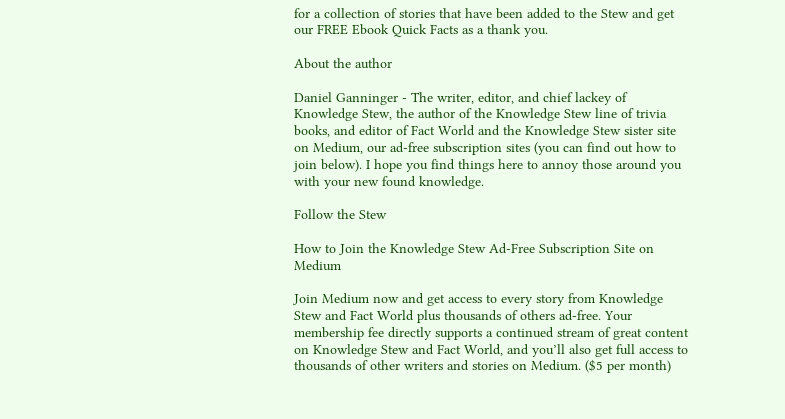for a collection of stories that have been added to the Stew and get our FREE Ebook Quick Facts as a thank you.

About the author

Daniel Ganninger - The writer, editor, and chief lackey of Knowledge Stew, the author of the Knowledge Stew line of trivia books, and editor of Fact World and the Knowledge Stew sister site on Medium, our ad-free subscription sites (you can find out how to join below). I hope you find things here to annoy those around you with your new found knowledge.

Follow the Stew

How to Join the Knowledge Stew Ad-Free Subscription Site on Medium

Join Medium now and get access to every story from Knowledge Stew and Fact World plus thousands of others ad-free. Your membership fee directly supports a continued stream of great content on Knowledge Stew and Fact World, and you’ll also get full access to thousands of other writers and stories on Medium. ($5 per month)